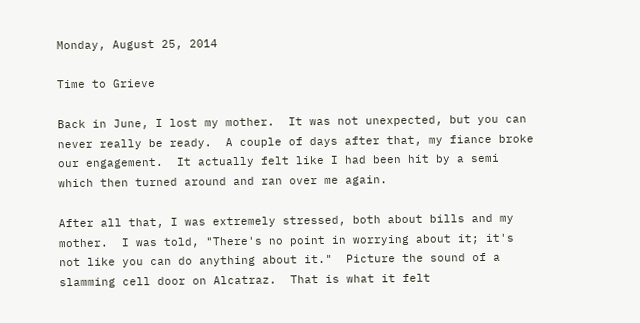Monday, August 25, 2014

Time to Grieve

Back in June, I lost my mother.  It was not unexpected, but you can never really be ready.  A couple of days after that, my fiance broke our engagement.  It actually felt like I had been hit by a semi which then turned around and ran over me again.

After all that, I was extremely stressed, both about bills and my mother.  I was told, "There's no point in worrying about it; it's not like you can do anything about it."  Picture the sound of a slamming cell door on Alcatraz.  That is what it felt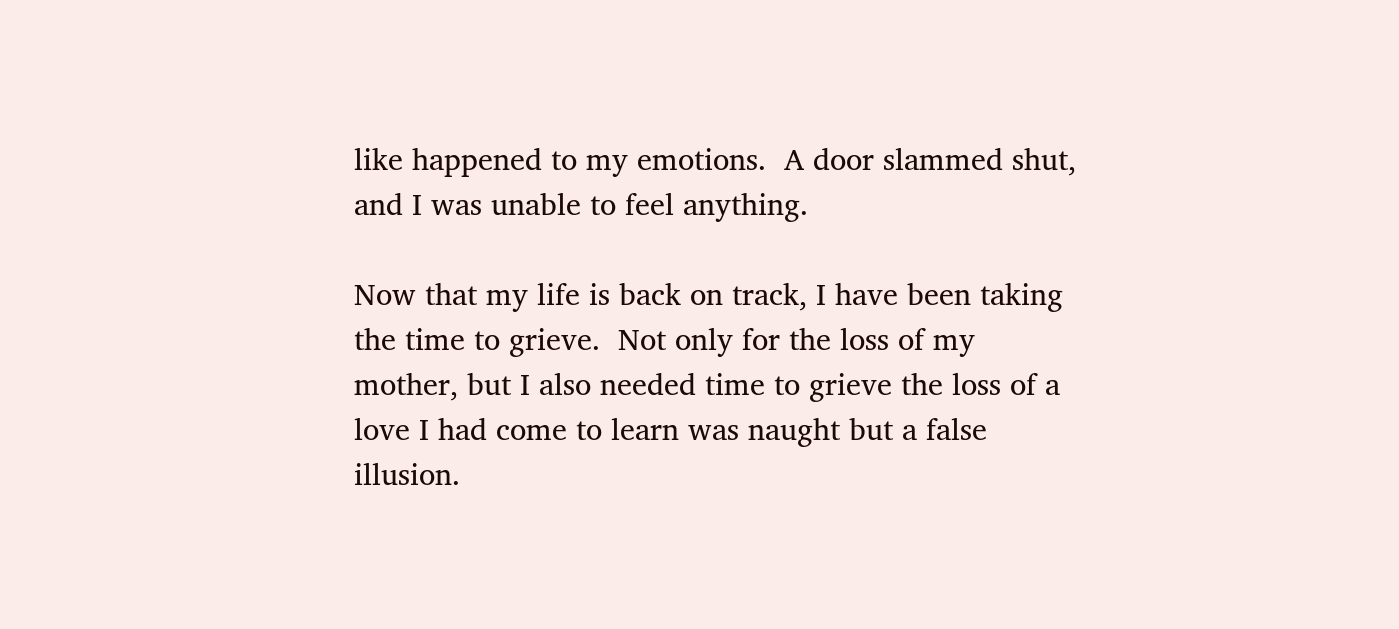like happened to my emotions.  A door slammed shut, and I was unable to feel anything.

Now that my life is back on track, I have been taking the time to grieve.  Not only for the loss of my mother, but I also needed time to grieve the loss of a love I had come to learn was naught but a false illusion.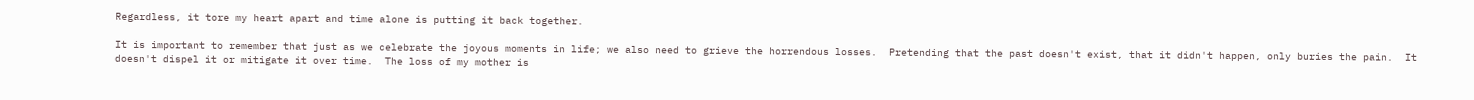Regardless, it tore my heart apart and time alone is putting it back together.

It is important to remember that just as we celebrate the joyous moments in life; we also need to grieve the horrendous losses.  Pretending that the past doesn't exist, that it didn't happen, only buries the pain.  It doesn't dispel it or mitigate it over time.  The loss of my mother is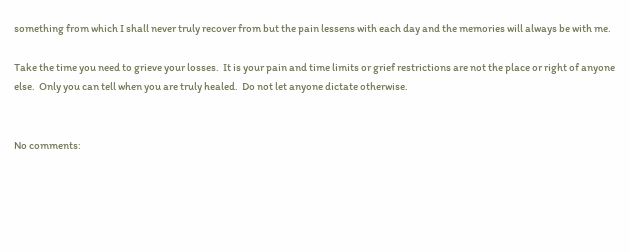something from which I shall never truly recover from but the pain lessens with each day and the memories will always be with me.

Take the time you need to grieve your losses.  It is your pain and time limits or grief restrictions are not the place or right of anyone else.  Only you can tell when you are truly healed.  Do not let anyone dictate otherwise.


No comments: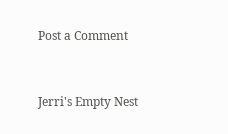Post a Comment


Jerri's Empty Nest